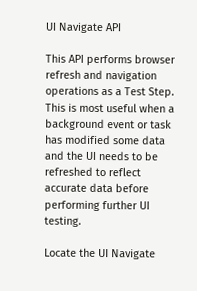UI Navigate API

This API performs browser refresh and navigation operations as a Test Step. This is most useful when a background event or task has modified some data and the UI needs to be refreshed to reflect accurate data before performing further UI testing.

Locate the UI Navigate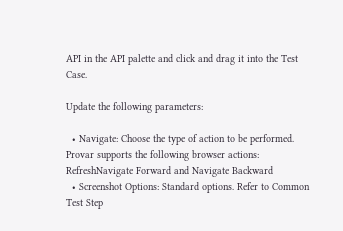API in the API palette and click and drag it into the Test Case.

Update the following parameters:

  • Navigate: Choose the type of action to be performed. Provar supports the following browser actions: RefreshNavigate Forward and Navigate Backward
  • Screenshot Options: Standard options. Refer to Common Test Step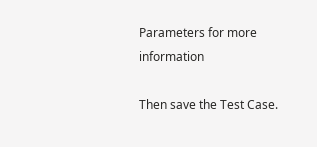Parameters for more information

Then save the Test Case.